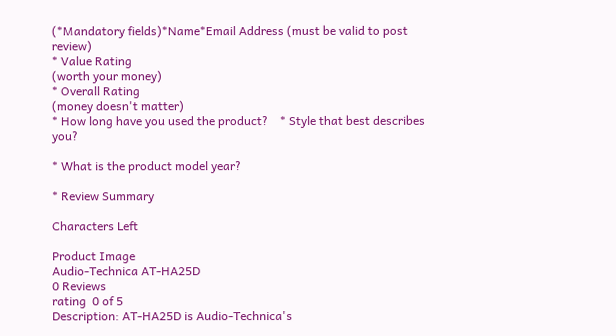(*Mandatory fields)*Name*Email Address (must be valid to post review)
* Value Rating
(worth your money)
* Overall Rating
(money doesn't matter)
* How long have you used the product?    * Style that best describes you?

* What is the product model year?

* Review Summary

Characters Left

Product Image
Audio-Technica AT-HA25D
0 Reviews
rating  0 of 5
Description: AT-HA25D is Audio-Technica's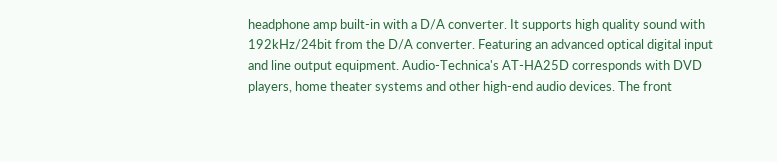headphone amp built-in with a D/A converter. It supports high quality sound with 192kHz/24bit from the D/A converter. Featuring an advanced optical digital input and line output equipment. Audio-Technica's AT-HA25D corresponds with DVD players, home theater systems and other high-end audio devices. The front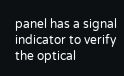panel has a signal indicator to verify the optical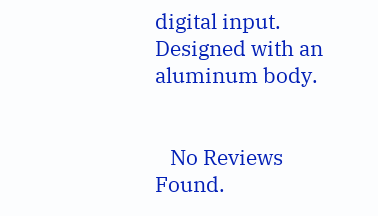digital input. Designed with an aluminum body.


   No Reviews Found.